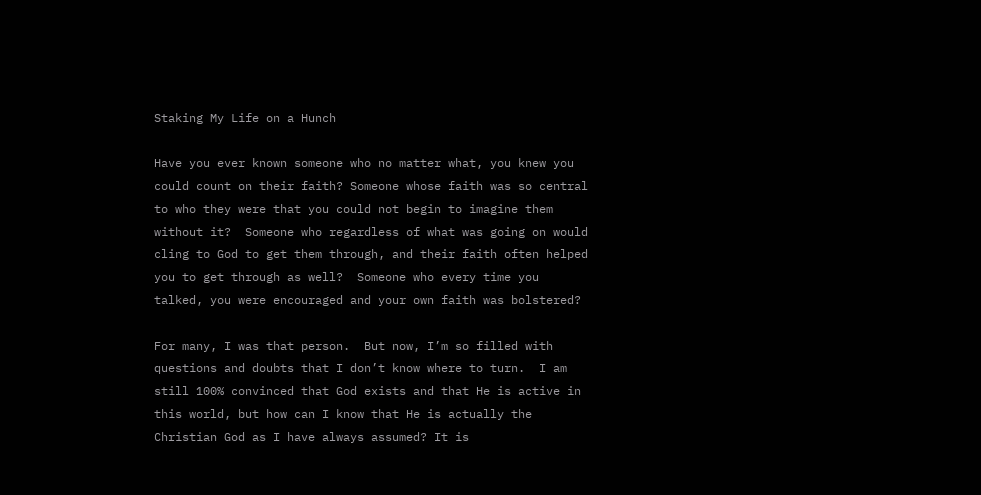Staking My Life on a Hunch

Have you ever known someone who no matter what, you knew you could count on their faith? Someone whose faith was so central to who they were that you could not begin to imagine them without it?  Someone who regardless of what was going on would cling to God to get them through, and their faith often helped you to get through as well?  Someone who every time you talked, you were encouraged and your own faith was bolstered?

For many, I was that person.  But now, I’m so filled with questions and doubts that I don’t know where to turn.  I am still 100% convinced that God exists and that He is active in this world, but how can I know that He is actually the Christian God as I have always assumed? It is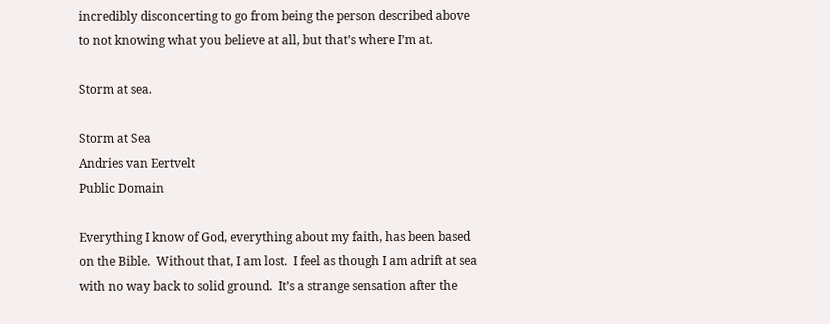incredibly disconcerting to go from being the person described above to not knowing what you believe at all, but that’s where I’m at.

Storm at sea.

Storm at Sea
Andries van Eertvelt
Public Domain

Everything I know of God, everything about my faith, has been based on the Bible.  Without that, I am lost.  I feel as though I am adrift at sea with no way back to solid ground.  It’s a strange sensation after the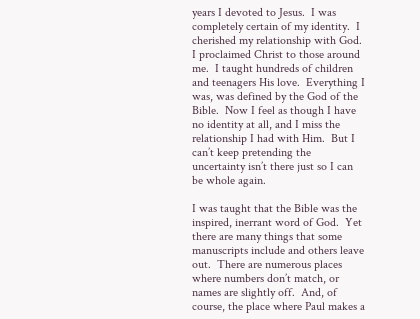years I devoted to Jesus.  I was completely certain of my identity.  I cherished my relationship with God.  I proclaimed Christ to those around me.  I taught hundreds of children and teenagers His love.  Everything I was, was defined by the God of the Bible.  Now I feel as though I have no identity at all, and I miss the relationship I had with Him.  But I can’t keep pretending the uncertainty isn’t there just so I can be whole again.

I was taught that the Bible was the inspired, inerrant word of God.  Yet there are many things that some manuscripts include and others leave out.  There are numerous places where numbers don’t match, or names are slightly off.  And, of course, the place where Paul makes a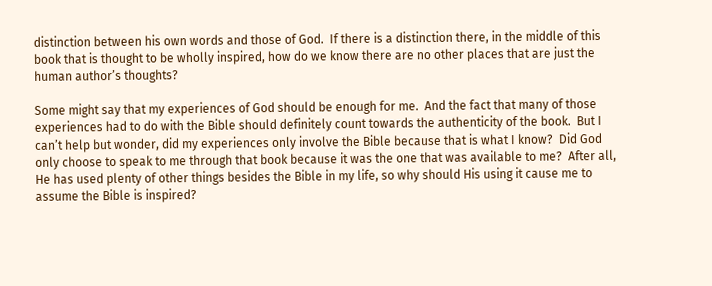distinction between his own words and those of God.  If there is a distinction there, in the middle of this book that is thought to be wholly inspired, how do we know there are no other places that are just the human author’s thoughts?

Some might say that my experiences of God should be enough for me.  And the fact that many of those experiences had to do with the Bible should definitely count towards the authenticity of the book.  But I can’t help but wonder, did my experiences only involve the Bible because that is what I know?  Did God only choose to speak to me through that book because it was the one that was available to me?  After all, He has used plenty of other things besides the Bible in my life, so why should His using it cause me to assume the Bible is inspired?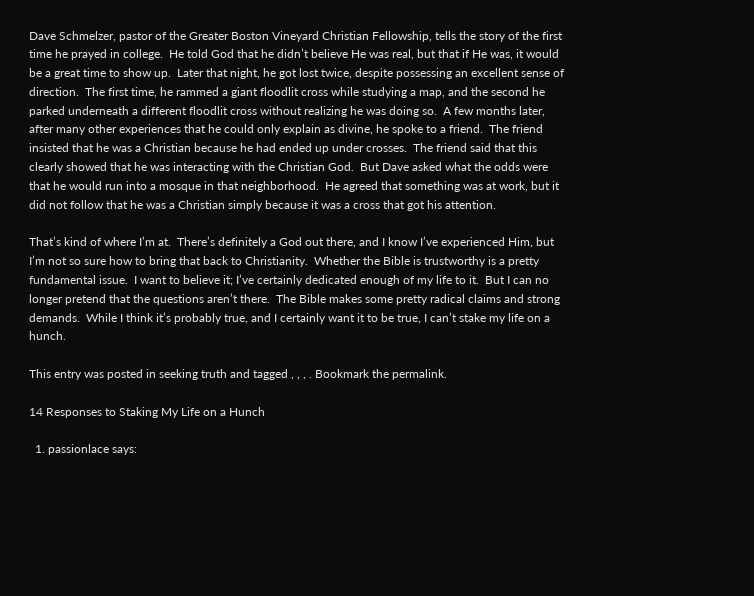Dave Schmelzer, pastor of the Greater Boston Vineyard Christian Fellowship, tells the story of the first time he prayed in college.  He told God that he didn’t believe He was real, but that if He was, it would be a great time to show up.  Later that night, he got lost twice, despite possessing an excellent sense of direction.  The first time, he rammed a giant floodlit cross while studying a map, and the second he parked underneath a different floodlit cross without realizing he was doing so.  A few months later, after many other experiences that he could only explain as divine, he spoke to a friend.  The friend insisted that he was a Christian because he had ended up under crosses.  The friend said that this  clearly showed that he was interacting with the Christian God.  But Dave asked what the odds were that he would run into a mosque in that neighborhood.  He agreed that something was at work, but it did not follow that he was a Christian simply because it was a cross that got his attention.

That’s kind of where I’m at.  There’s definitely a God out there, and I know I’ve experienced Him, but I’m not so sure how to bring that back to Christianity.  Whether the Bible is trustworthy is a pretty fundamental issue.  I want to believe it; I’ve certainly dedicated enough of my life to it.  But I can no longer pretend that the questions aren’t there.  The Bible makes some pretty radical claims and strong demands.  While I think it’s probably true, and I certainly want it to be true, I can’t stake my life on a hunch.

This entry was posted in seeking truth and tagged , , , . Bookmark the permalink.

14 Responses to Staking My Life on a Hunch

  1. passionlace says: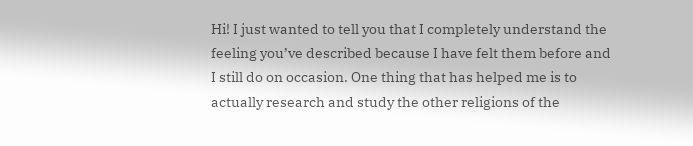Hi! I just wanted to tell you that I completely understand the feeling you’ve described because I have felt them before and I still do on occasion. One thing that has helped me is to actually research and study the other religions of the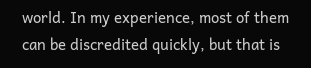world. In my experience, most of them can be discredited quickly, but that is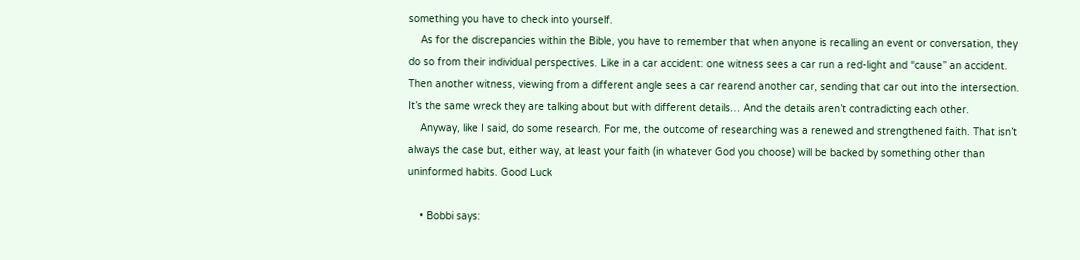something you have to check into yourself.
    As for the discrepancies within the Bible, you have to remember that when anyone is recalling an event or conversation, they do so from their individual perspectives. Like in a car accident: one witness sees a car run a red-light and “cause” an accident. Then another witness, viewing from a different angle sees a car rearend another car, sending that car out into the intersection. It’s the same wreck they are talking about but with different details… And the details aren’t contradicting each other.
    Anyway, like I said, do some research. For me, the outcome of researching was a renewed and strengthened faith. That isn’t always the case but, either way, at least your faith (in whatever God you choose) will be backed by something other than uninformed habits. Good Luck

    • Bobbi says: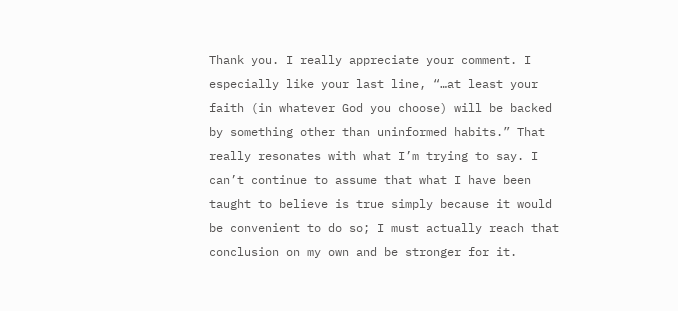Thank you. I really appreciate your comment. I especially like your last line, “…at least your faith (in whatever God you choose) will be backed by something other than uninformed habits.” That really resonates with what I’m trying to say. I can’t continue to assume that what I have been taught to believe is true simply because it would be convenient to do so; I must actually reach that conclusion on my own and be stronger for it.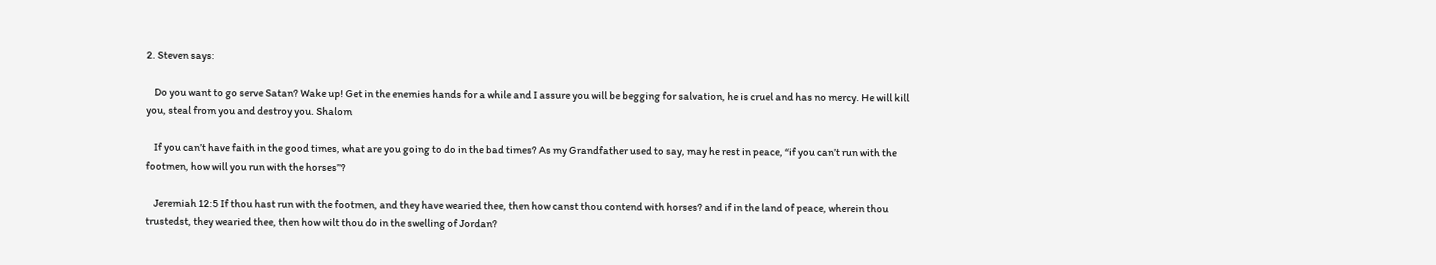2. Steven says:

    Do you want to go serve Satan? Wake up! Get in the enemies hands for a while and I assure you will be begging for salvation, he is cruel and has no mercy. He will kill you, steal from you and destroy you. Shalom

    If you can’t have faith in the good times, what are you going to do in the bad times? As my Grandfather used to say, may he rest in peace, “if you can’t run with the footmen, how will you run with the horses”?

    Jeremiah 12:5 If thou hast run with the footmen, and they have wearied thee, then how canst thou contend with horses? and if in the land of peace, wherein thou trustedst, they wearied thee, then how wilt thou do in the swelling of Jordan?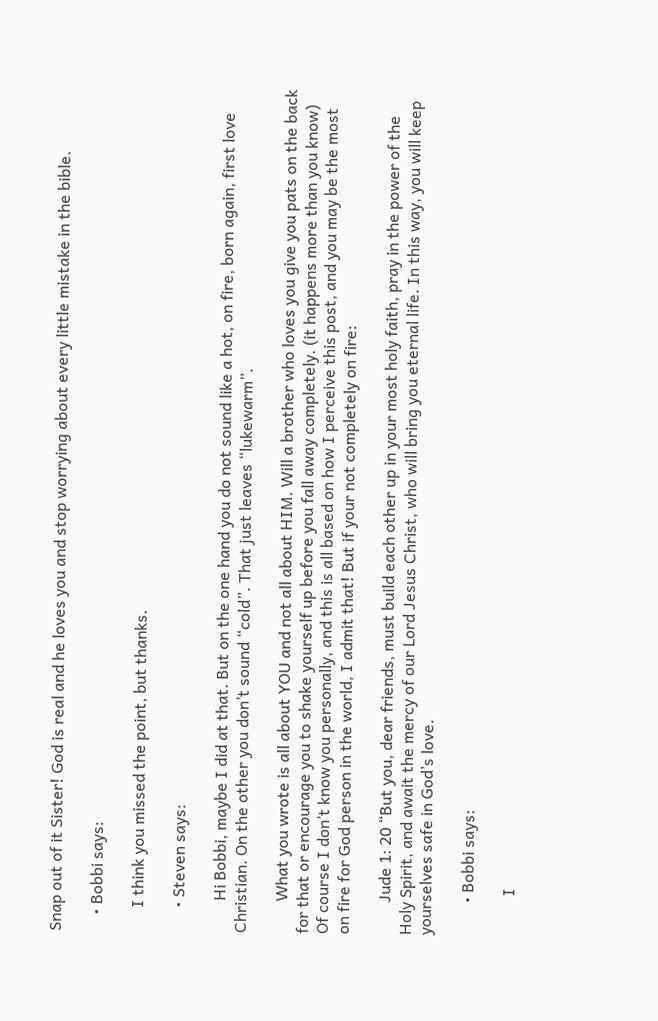Snap out of it Sister! God is real and he loves you and stop worrying about every little mistake in the bible.

    • Bobbi says:

      I think you missed the point, but thanks.

      • Steven says:

        Hi Bobbi, maybe I did at that. But on the one hand you do not sound like a hot, on fire, born again, first love Christian. On the other you don’t sound “cold”. That just leaves “lukewarm”.

        What you wrote is all about YOU and not all about HIM. Will a brother who loves you give you pats on the back for that or encourage you to shake yourself up before you fall away completely. (it happens more than you know) Of course I don’t know you personally, and this is all based on how I perceive this post, and you may be the most on fire for God person in the world, I admit that! But if your not completely on fire:

        Jude 1: 20 “But you, dear friends, must build each other up in your most holy faith, pray in the power of the Holy Spirit, and await the mercy of our Lord Jesus Christ, who will bring you eternal life. In this way, you will keep yourselves safe in God’s love.

        • Bobbi says:

          I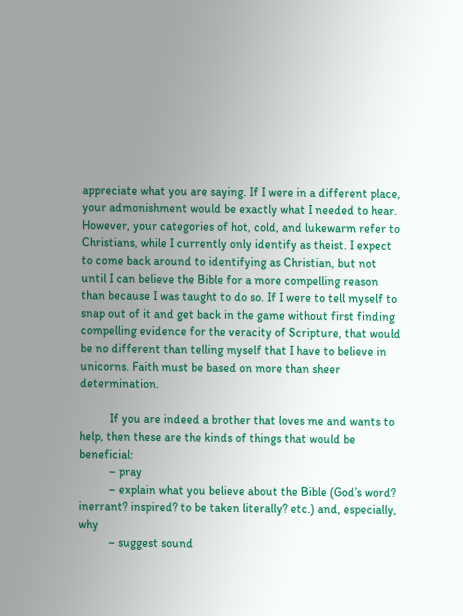appreciate what you are saying. If I were in a different place, your admonishment would be exactly what I needed to hear. However, your categories of hot, cold, and lukewarm refer to Christians, while I currently only identify as theist. I expect to come back around to identifying as Christian, but not until I can believe the Bible for a more compelling reason than because I was taught to do so. If I were to tell myself to snap out of it and get back in the game without first finding compelling evidence for the veracity of Scripture, that would be no different than telling myself that I have to believe in unicorns. Faith must be based on more than sheer determination.

          If you are indeed a brother that loves me and wants to help, then these are the kinds of things that would be beneficial:
          – pray
          – explain what you believe about the Bible (God’s word? inerrant? inspired? to be taken literally? etc.) and, especially, why
          – suggest sound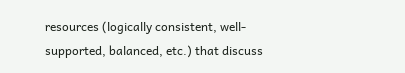resources (logically consistent, well-supported, balanced, etc.) that discuss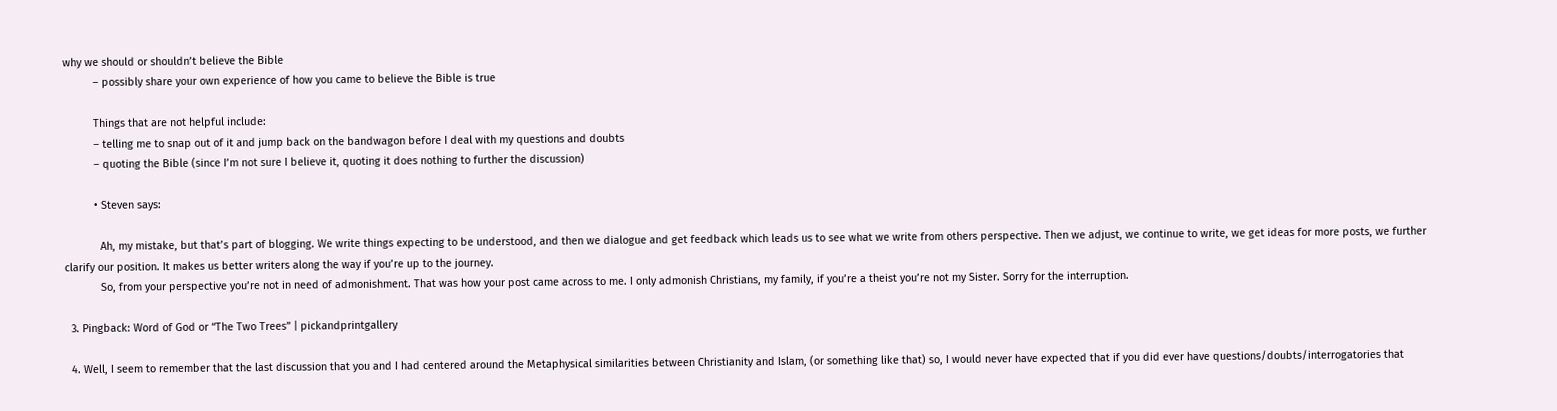why we should or shouldn’t believe the Bible
          – possibly share your own experience of how you came to believe the Bible is true

          Things that are not helpful include:
          – telling me to snap out of it and jump back on the bandwagon before I deal with my questions and doubts
          – quoting the Bible (since I’m not sure I believe it, quoting it does nothing to further the discussion)

          • Steven says:

            Ah, my mistake, but that’s part of blogging. We write things expecting to be understood, and then we dialogue and get feedback which leads us to see what we write from others perspective. Then we adjust, we continue to write, we get ideas for more posts, we further clarify our position. It makes us better writers along the way if you’re up to the journey.
            So, from your perspective you’re not in need of admonishment. That was how your post came across to me. I only admonish Christians, my family, if you’re a theist you’re not my Sister. Sorry for the interruption.

  3. Pingback: Word of God or “The Two Trees” | pickandprintgallery

  4. Well, I seem to remember that the last discussion that you and I had centered around the Metaphysical similarities between Christianity and Islam, (or something like that) so, I would never have expected that if you did ever have questions/doubts/interrogatories that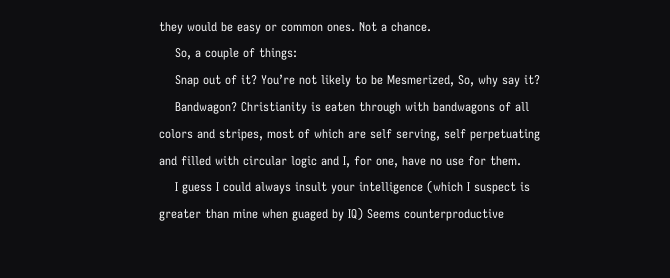they would be easy or common ones. Not a chance.
    So, a couple of things:
    Snap out of it? You’re not likely to be Mesmerized, So, why say it?
    Bandwagon? Christianity is eaten through with bandwagons of all colors and stripes, most of which are self serving, self perpetuating and filled with circular logic and I, for one, have no use for them.
    I guess I could always insult your intelligence (which I suspect is greater than mine when guaged by IQ) Seems counterproductive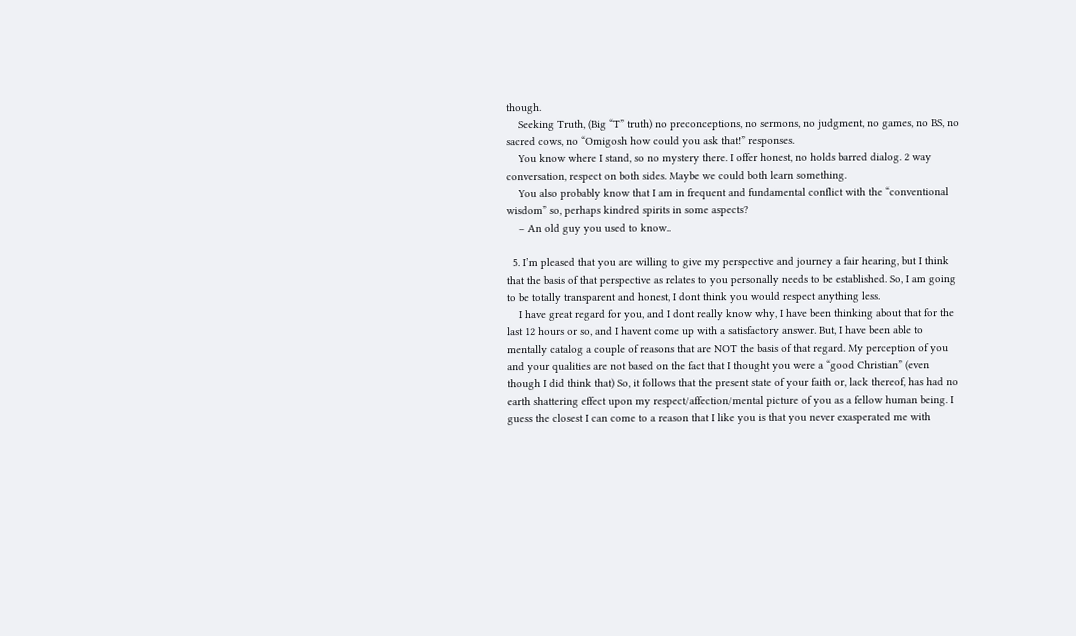though.
    Seeking Truth, (Big “T” truth) no preconceptions, no sermons, no judgment, no games, no BS, no sacred cows, no “Omigosh how could you ask that!” responses.
    You know where I stand, so no mystery there. I offer honest, no holds barred dialog. 2 way conversation, respect on both sides. Maybe we could both learn something.
    You also probably know that I am in frequent and fundamental conflict with the “conventional wisdom” so, perhaps kindred spirits in some aspects?
    – An old guy you used to know..

  5. I’m pleased that you are willing to give my perspective and journey a fair hearing, but I think that the basis of that perspective as relates to you personally needs to be established. So, I am going to be totally transparent and honest, I dont think you would respect anything less.
    I have great regard for you, and I dont really know why, I have been thinking about that for the last 12 hours or so, and I havent come up with a satisfactory answer. But, I have been able to mentally catalog a couple of reasons that are NOT the basis of that regard. My perception of you and your qualities are not based on the fact that I thought you were a “good Christian” (even though I did think that) So, it follows that the present state of your faith or, lack thereof, has had no earth shattering effect upon my respect/affection/mental picture of you as a fellow human being. I guess the closest I can come to a reason that I like you is that you never exasperated me with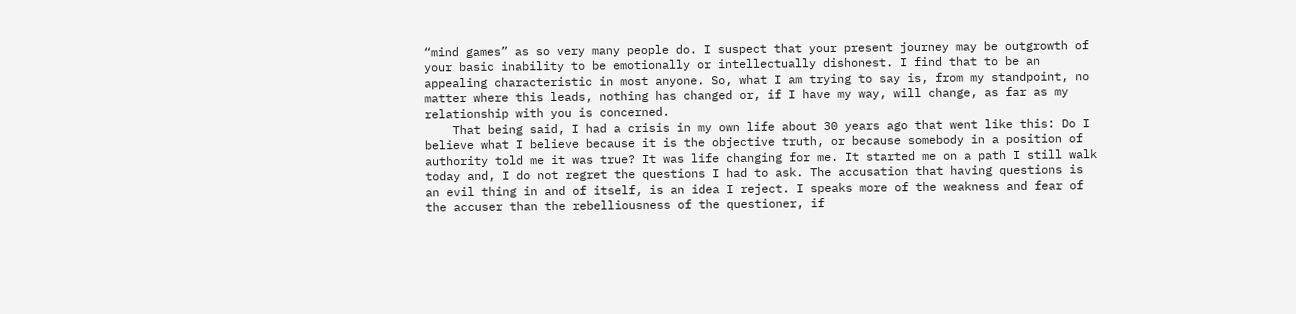“mind games” as so very many people do. I suspect that your present journey may be outgrowth of your basic inability to be emotionally or intellectually dishonest. I find that to be an appealing characteristic in most anyone. So, what I am trying to say is, from my standpoint, no matter where this leads, nothing has changed or, if I have my way, will change, as far as my relationship with you is concerned.
    That being said, I had a crisis in my own life about 30 years ago that went like this: Do I believe what I believe because it is the objective truth, or because somebody in a position of authority told me it was true? It was life changing for me. It started me on a path I still walk today and, I do not regret the questions I had to ask. The accusation that having questions is an evil thing in and of itself, is an idea I reject. I speaks more of the weakness and fear of the accuser than the rebelliousness of the questioner, if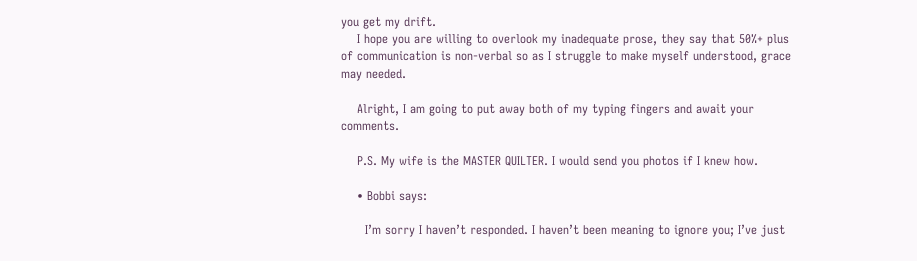you get my drift.
    I hope you are willing to overlook my inadequate prose, they say that 50%+ plus of communication is non-verbal so as I struggle to make myself understood, grace may needed.

    Alright, I am going to put away both of my typing fingers and await your comments.

    P.S. My wife is the MASTER QUILTER. I would send you photos if I knew how.

    • Bobbi says:

      I’m sorry I haven’t responded. I haven’t been meaning to ignore you; I’ve just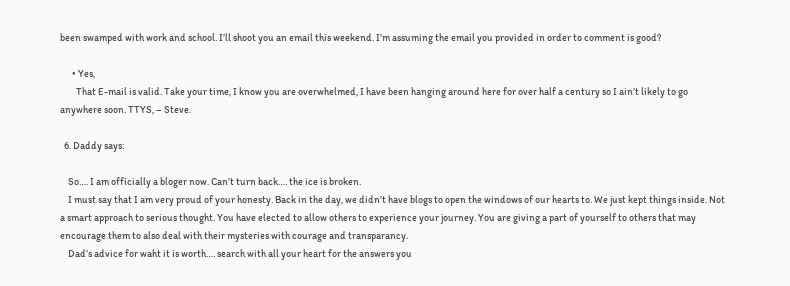been swamped with work and school. I’ll shoot you an email this weekend. I’m assuming the email you provided in order to comment is good?

      • Yes,
        That E-mail is valid. Take your time, I know you are overwhelmed, I have been hanging around here for over half a century so I ain’t likely to go anywhere soon. TTYS, – Steve.

  6. Daddy says:

    So…. I am officially a bloger now. Can’t turn back…. the ice is broken.
    I must say that I am very proud of your honesty. Back in the day, we didn’t have blogs to open the windows of our hearts to. We just kept things inside. Not a smart approach to serious thought. You have elected to allow others to experience your journey. You are giving a part of yourself to others that may encourage them to also deal with their mysteries with courage and transparancy.
    Dad’s advice for waht it is worth…. search with all your heart for the answers you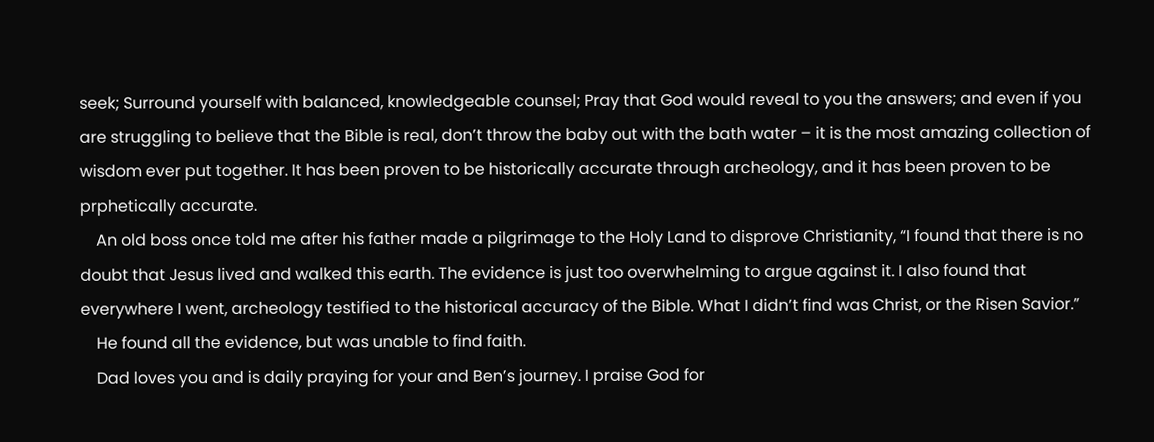seek; Surround yourself with balanced, knowledgeable counsel; Pray that God would reveal to you the answers; and even if you are struggling to believe that the Bible is real, don’t throw the baby out with the bath water – it is the most amazing collection of wisdom ever put together. It has been proven to be historically accurate through archeology, and it has been proven to be prphetically accurate.
    An old boss once told me after his father made a pilgrimage to the Holy Land to disprove Christianity, “I found that there is no doubt that Jesus lived and walked this earth. The evidence is just too overwhelming to argue against it. I also found that everywhere I went, archeology testified to the historical accuracy of the Bible. What I didn’t find was Christ, or the Risen Savior.”
    He found all the evidence, but was unable to find faith.
    Dad loves you and is daily praying for your and Ben’s journey. I praise God for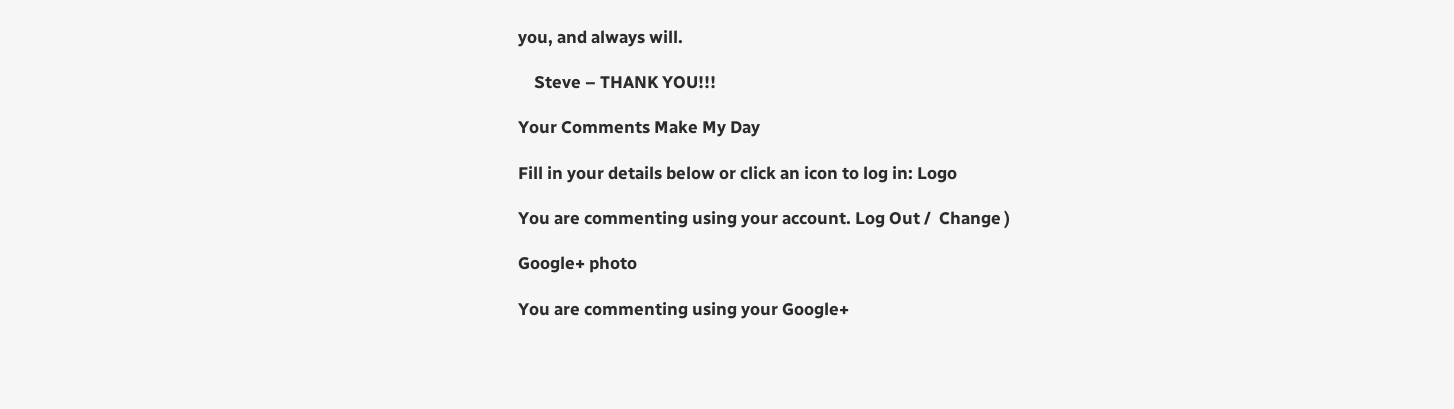you, and always will.

    Steve – THANK YOU!!!

Your Comments Make My Day

Fill in your details below or click an icon to log in: Logo

You are commenting using your account. Log Out /  Change )

Google+ photo

You are commenting using your Google+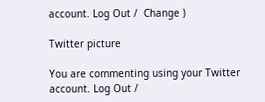account. Log Out /  Change )

Twitter picture

You are commenting using your Twitter account. Log Out /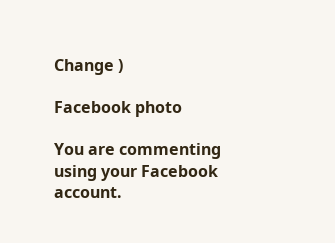Change )

Facebook photo

You are commenting using your Facebook account.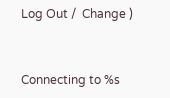Log Out /  Change )


Connecting to %s